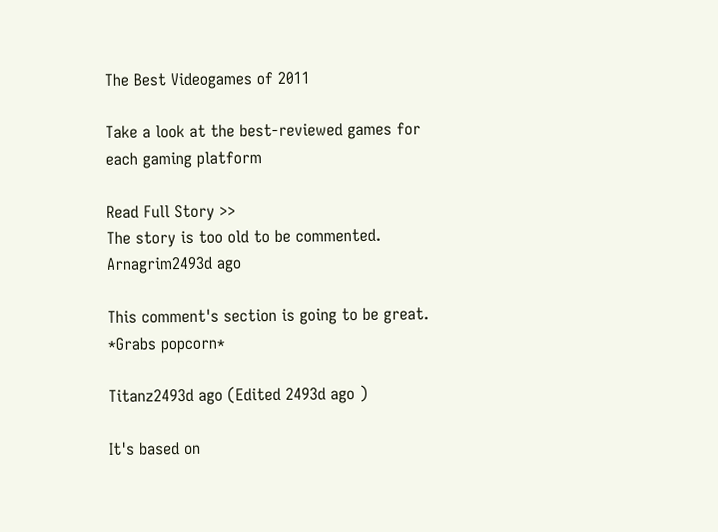The Best Videogames of 2011

Take a look at the best-reviewed games for each gaming platform

Read Full Story >>
The story is too old to be commented.
Arnagrim2493d ago

This comment's section is going to be great.
*Grabs popcorn*

Titanz2493d ago (Edited 2493d ago )

It's based on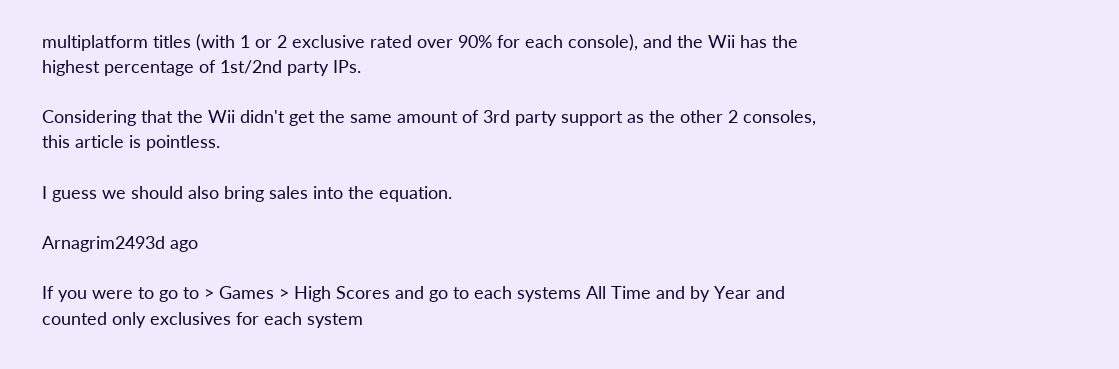multiplatform titles (with 1 or 2 exclusive rated over 90% for each console), and the Wii has the highest percentage of 1st/2nd party IPs.

Considering that the Wii didn't get the same amount of 3rd party support as the other 2 consoles, this article is pointless.

I guess we should also bring sales into the equation.

Arnagrim2493d ago

If you were to go to > Games > High Scores and go to each systems All Time and by Year and counted only exclusives for each system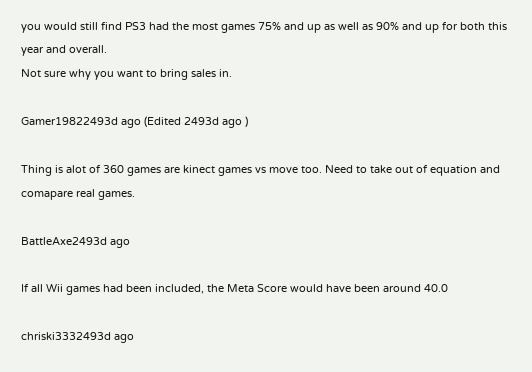you would still find PS3 had the most games 75% and up as well as 90% and up for both this year and overall.
Not sure why you want to bring sales in.

Gamer19822493d ago (Edited 2493d ago )

Thing is alot of 360 games are kinect games vs move too. Need to take out of equation and comapare real games.

BattleAxe2493d ago

If all Wii games had been included, the Meta Score would have been around 40.0

chriski3332493d ago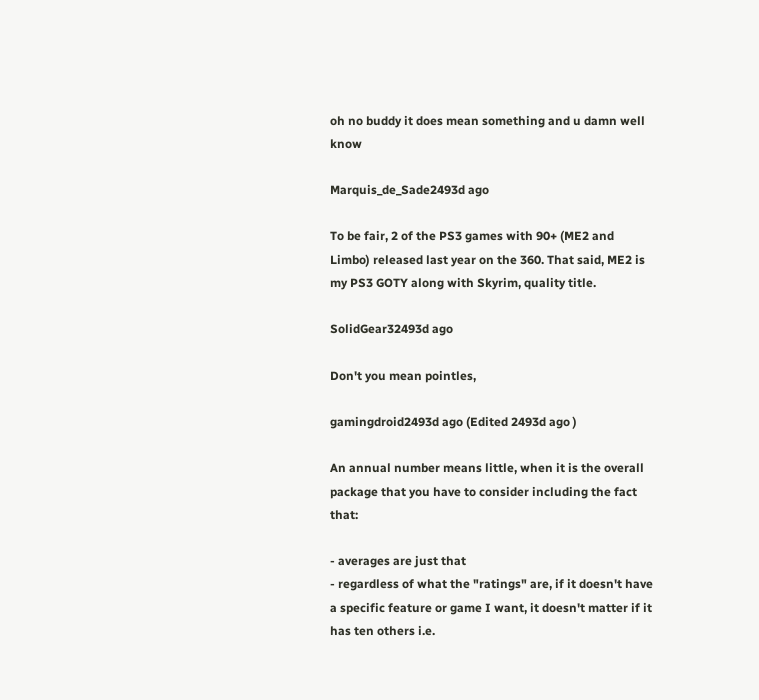oh no buddy it does mean something and u damn well know

Marquis_de_Sade2493d ago

To be fair, 2 of the PS3 games with 90+ (ME2 and Limbo) released last year on the 360. That said, ME2 is my PS3 GOTY along with Skyrim, quality title.

SolidGear32493d ago

Don't you mean pointles,

gamingdroid2493d ago (Edited 2493d ago )

An annual number means little, when it is the overall package that you have to consider including the fact that:

- averages are just that
- regardless of what the "ratings" are, if it doesn't have a specific feature or game I want, it doesn't matter if it has ten others i.e.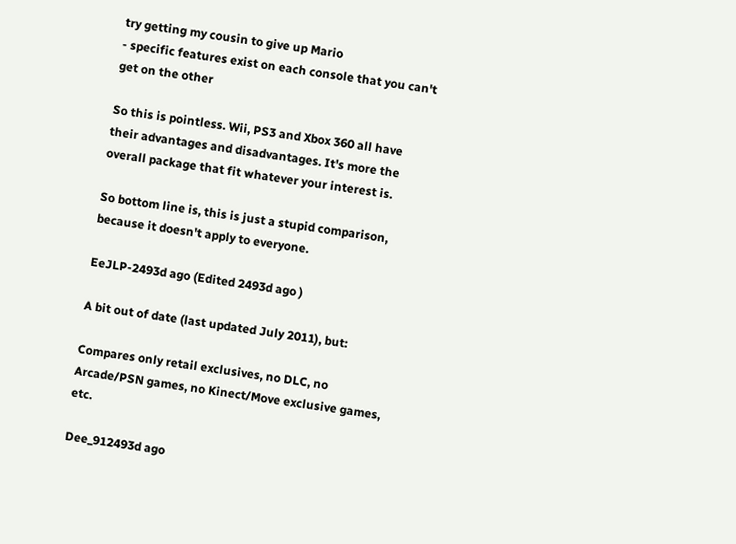try getting my cousin to give up Mario
- specific features exist on each console that you can't get on the other

So this is pointless. Wii, PS3 and Xbox 360 all have their advantages and disadvantages. It's more the overall package that fit whatever your interest is.

So bottom line is, this is just a stupid comparison, because it doesn't apply to everyone.

EeJLP-2493d ago (Edited 2493d ago )

A bit out of date (last updated July 2011), but:

Compares only retail exclusives, no DLC, no Arcade/PSN games, no Kinect/Move exclusive games, etc.

Dee_912493d ago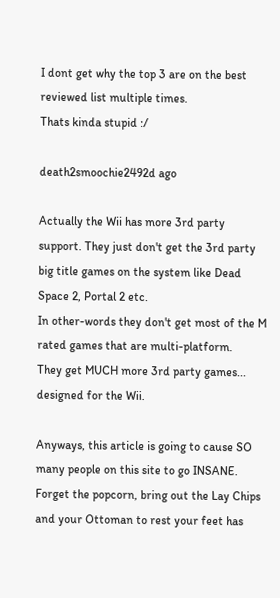I dont get why the top 3 are on the best reviewed list multiple times.
Thats kinda stupid :/

death2smoochie2492d ago

Actually the Wii has more 3rd party support. They just don't get the 3rd party big title games on the system like Dead Space 2, Portal 2 etc.
In other-words they don't get most of the M rated games that are multi-platform.
They get MUCH more 3rd party games... designed for the Wii.

Anyways, this article is going to cause SO many people on this site to go INSANE.
Forget the popcorn, bring out the Lay Chips and your Ottoman to rest your feet has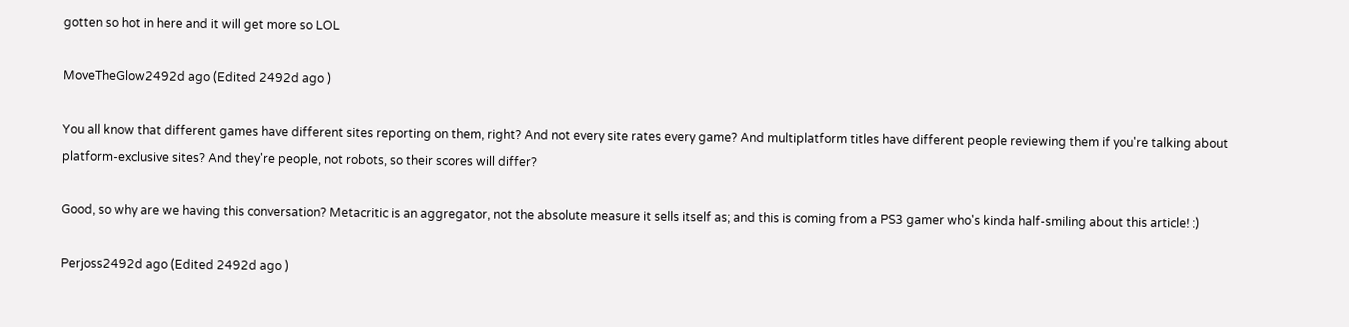gotten so hot in here and it will get more so LOL

MoveTheGlow2492d ago (Edited 2492d ago )

You all know that different games have different sites reporting on them, right? And not every site rates every game? And multiplatform titles have different people reviewing them if you're talking about platform-exclusive sites? And they're people, not robots, so their scores will differ?

Good, so why are we having this conversation? Metacritic is an aggregator, not the absolute measure it sells itself as; and this is coming from a PS3 gamer who's kinda half-smiling about this article! :)

Perjoss2492d ago (Edited 2492d ago )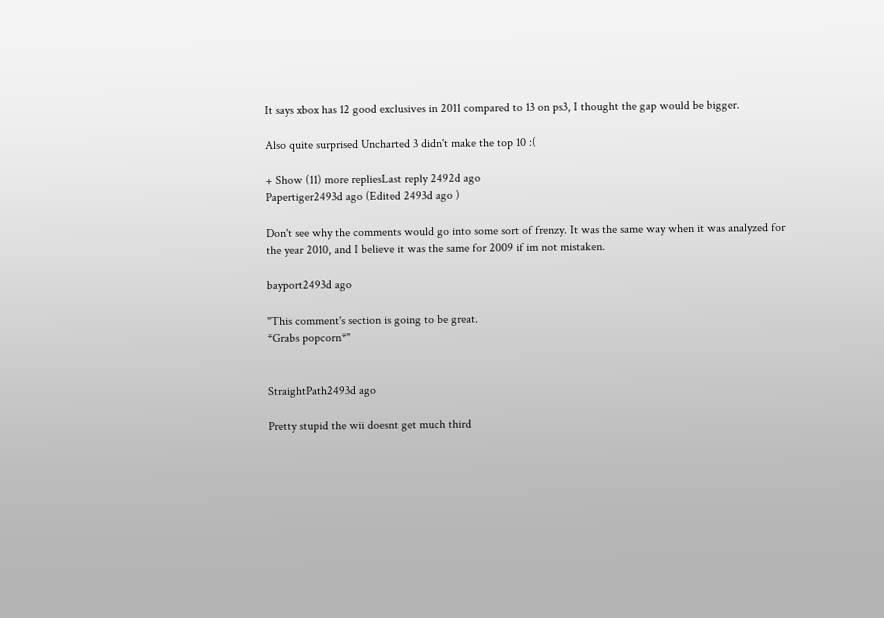It says xbox has 12 good exclusives in 2011 compared to 13 on ps3, I thought the gap would be bigger.

Also quite surprised Uncharted 3 didn't make the top 10 :(

+ Show (11) more repliesLast reply 2492d ago
Papertiger2493d ago (Edited 2493d ago )

Don't see why the comments would go into some sort of frenzy. It was the same way when it was analyzed for the year 2010, and I believe it was the same for 2009 if im not mistaken.

bayport2493d ago

"This comment's section is going to be great.
*Grabs popcorn*"


StraightPath2493d ago

Pretty stupid the wii doesnt get much third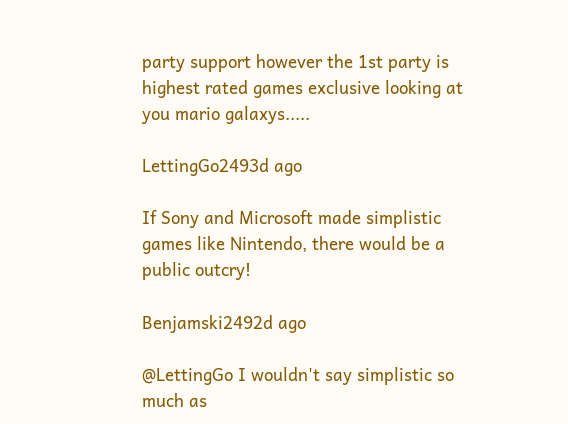party support however the 1st party is highest rated games exclusive looking at you mario galaxys.....

LettingGo2493d ago

If Sony and Microsoft made simplistic games like Nintendo, there would be a public outcry!

Benjamski2492d ago

@LettingGo I wouldn't say simplistic so much as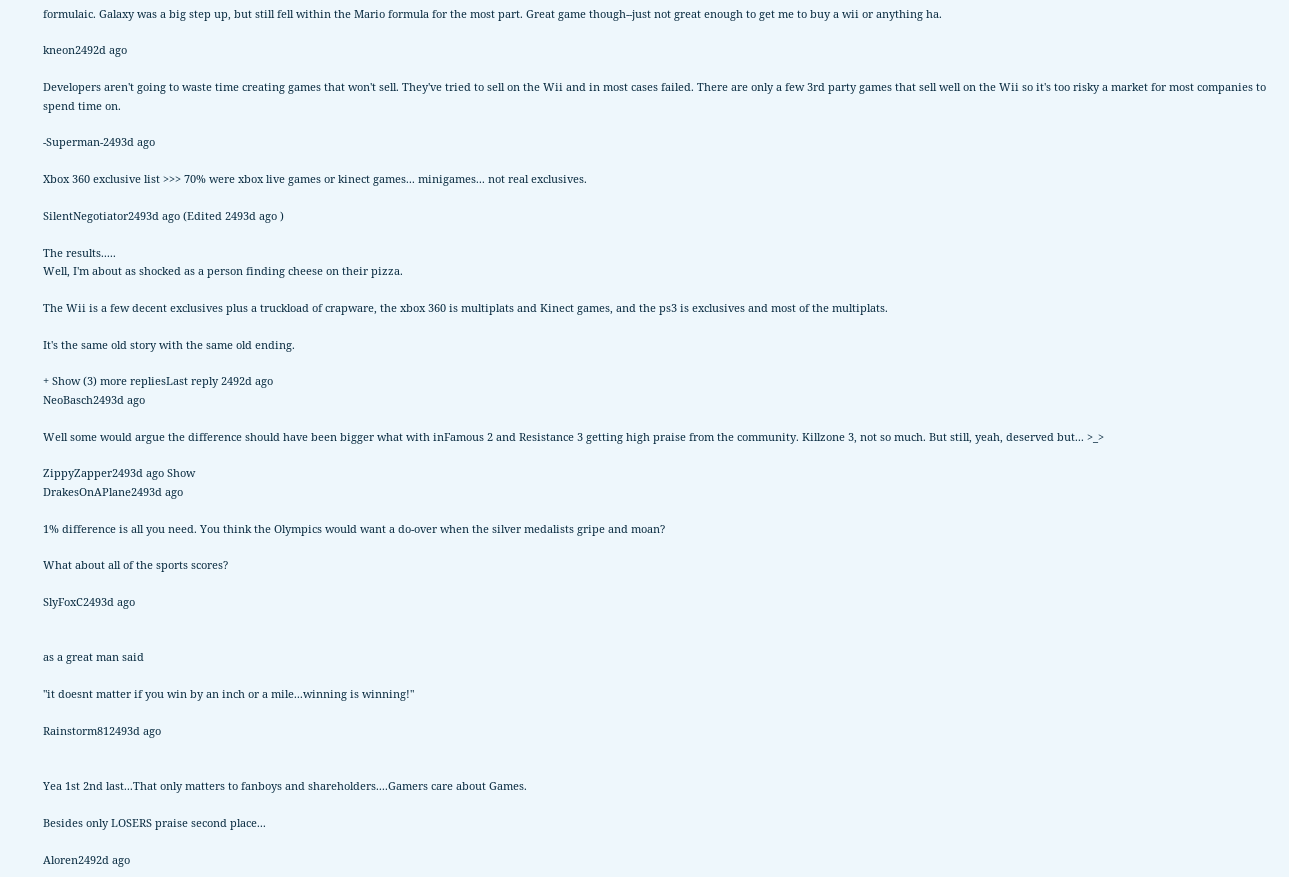formulaic. Galaxy was a big step up, but still fell within the Mario formula for the most part. Great game though--just not great enough to get me to buy a wii or anything ha.

kneon2492d ago

Developers aren't going to waste time creating games that won't sell. They've tried to sell on the Wii and in most cases failed. There are only a few 3rd party games that sell well on the Wii so it's too risky a market for most companies to spend time on.

-Superman-2493d ago

Xbox 360 exclusive list >>> 70% were xbox live games or kinect games... minigames... not real exclusives.

SilentNegotiator2493d ago (Edited 2493d ago )

The results.....
Well, I'm about as shocked as a person finding cheese on their pizza.

The Wii is a few decent exclusives plus a truckload of crapware, the xbox 360 is multiplats and Kinect games, and the ps3 is exclusives and most of the multiplats.

It's the same old story with the same old ending.

+ Show (3) more repliesLast reply 2492d ago
NeoBasch2493d ago

Well some would argue the difference should have been bigger what with inFamous 2 and Resistance 3 getting high praise from the community. Killzone 3, not so much. But still, yeah, deserved but... >_>

ZippyZapper2493d ago Show
DrakesOnAPlane2493d ago

1% difference is all you need. You think the Olympics would want a do-over when the silver medalists gripe and moan?

What about all of the sports scores?

SlyFoxC2493d ago


as a great man said

"it doesnt matter if you win by an inch or a mile...winning is winning!"

Rainstorm812493d ago


Yea 1st 2nd last...That only matters to fanboys and shareholders....Gamers care about Games.

Besides only LOSERS praise second place...

Aloren2492d ago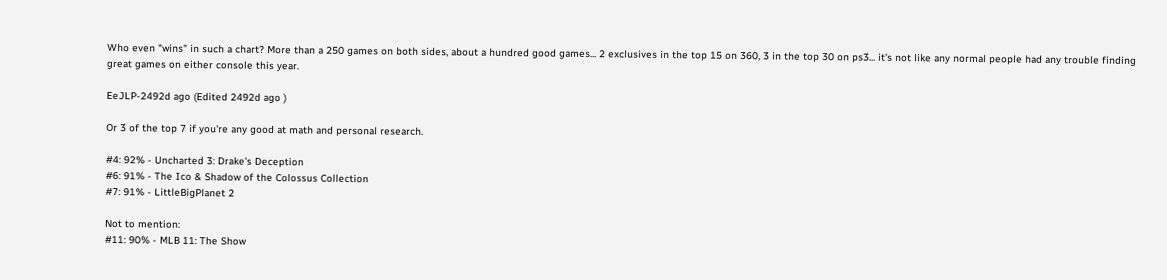Who even "wins" in such a chart? More than a 250 games on both sides, about a hundred good games... 2 exclusives in the top 15 on 360, 3 in the top 30 on ps3... it's not like any normal people had any trouble finding great games on either console this year.

EeJLP-2492d ago (Edited 2492d ago )

Or 3 of the top 7 if you're any good at math and personal research.

#4: 92% - Uncharted 3: Drake's Deception
#6: 91% - The Ico & Shadow of the Colossus Collection
#7: 91% - LittleBigPlanet 2

Not to mention:
#11: 90% - MLB 11: The Show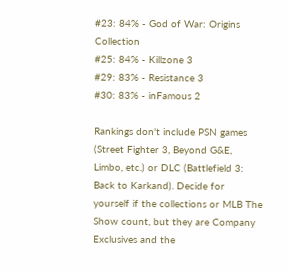#23: 84% - God of War: Origins Collection
#25: 84% - Killzone 3
#29: 83% - Resistance 3
#30: 83% - inFamous 2

Rankings don't include PSN games (Street Fighter 3, Beyond G&E, Limbo, etc.) or DLC (Battlefield 3: Back to Karkand). Decide for yourself if the collections or MLB The Show count, but they are Company Exclusives and the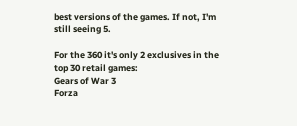best versions of the games. If not, I'm still seeing 5.

For the 360 it's only 2 exclusives in the top 30 retail games:
Gears of War 3
Forza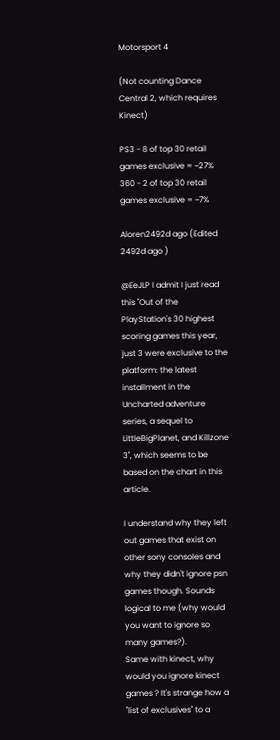Motorsport 4

(Not counting Dance Central 2, which requires Kinect)

PS3 - 8 of top 30 retail games exclusive = ~27%
360 - 2 of top 30 retail games exclusive = ~7%

Aloren2492d ago (Edited 2492d ago )

@EeJLP I admit I just read this "Out of the PlayStation's 30 highest scoring games this year, just 3 were exclusive to the platform: the latest installment in the Uncharted adventure series, a sequel to LittleBigPlanet, and Killzone 3", which seems to be based on the chart in this article.

I understand why they left out games that exist on other sony consoles and why they didn't ignore psn games though. Sounds logical to me (why would you want to ignore so many games?).
Same with kinect, why would you ignore kinect games ? It's strange how a "list of exclusives" to a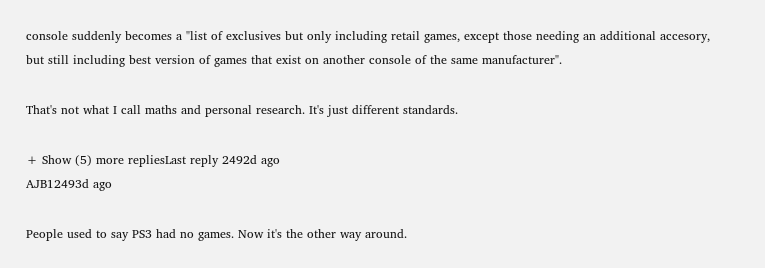console suddenly becomes a "list of exclusives but only including retail games, except those needing an additional accesory, but still including best version of games that exist on another console of the same manufacturer".

That's not what I call maths and personal research. It's just different standards.

+ Show (5) more repliesLast reply 2492d ago
AJB12493d ago

People used to say PS3 had no games. Now it's the other way around.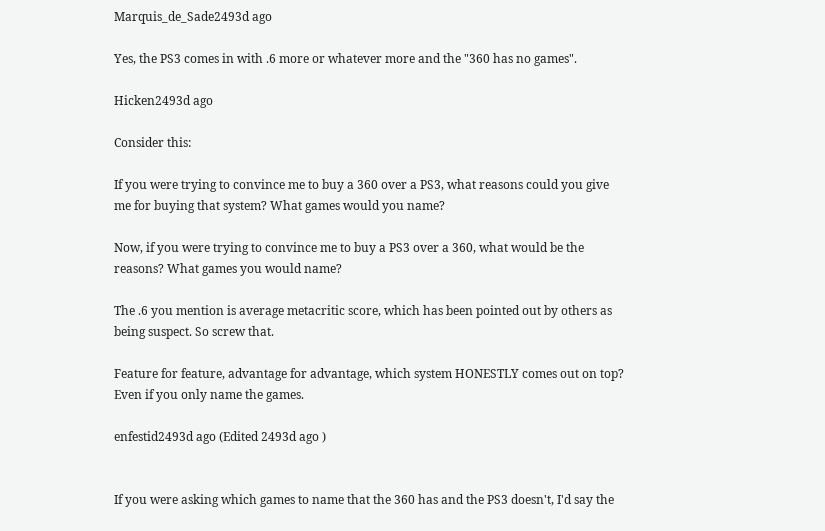Marquis_de_Sade2493d ago

Yes, the PS3 comes in with .6 more or whatever more and the "360 has no games".

Hicken2493d ago

Consider this:

If you were trying to convince me to buy a 360 over a PS3, what reasons could you give me for buying that system? What games would you name?

Now, if you were trying to convince me to buy a PS3 over a 360, what would be the reasons? What games you would name?

The .6 you mention is average metacritic score, which has been pointed out by others as being suspect. So screw that.

Feature for feature, advantage for advantage, which system HONESTLY comes out on top? Even if you only name the games.

enfestid2493d ago (Edited 2493d ago )


If you were asking which games to name that the 360 has and the PS3 doesn't, I'd say the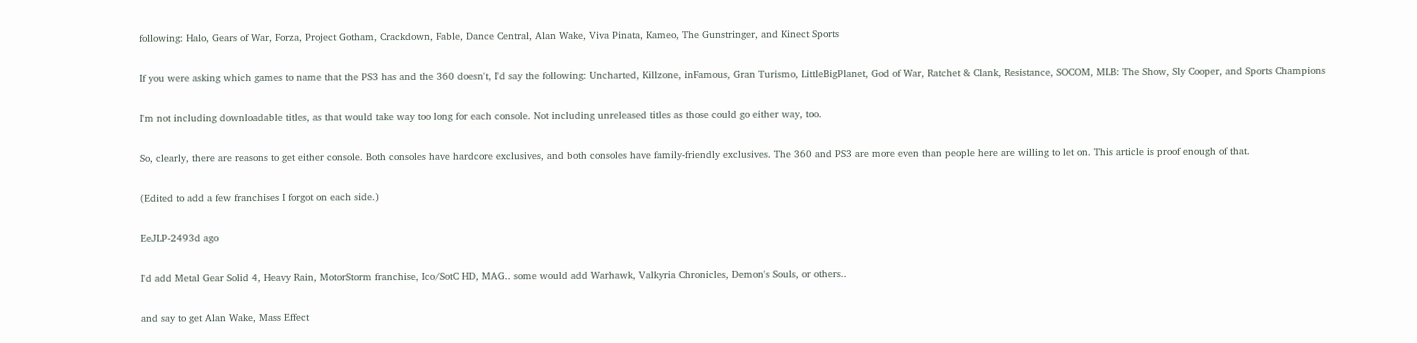following: Halo, Gears of War, Forza, Project Gotham, Crackdown, Fable, Dance Central, Alan Wake, Viva Pinata, Kameo, The Gunstringer, and Kinect Sports

If you were asking which games to name that the PS3 has and the 360 doesn't, I'd say the following: Uncharted, Killzone, inFamous, Gran Turismo, LittleBigPlanet, God of War, Ratchet & Clank, Resistance, SOCOM, MLB: The Show, Sly Cooper, and Sports Champions

I'm not including downloadable titles, as that would take way too long for each console. Not including unreleased titles as those could go either way, too.

So, clearly, there are reasons to get either console. Both consoles have hardcore exclusives, and both consoles have family-friendly exclusives. The 360 and PS3 are more even than people here are willing to let on. This article is proof enough of that.

(Edited to add a few franchises I forgot on each side.)

EeJLP-2493d ago

I'd add Metal Gear Solid 4, Heavy Rain, MotorStorm franchise, Ico/SotC HD, MAG.. some would add Warhawk, Valkyria Chronicles, Demon's Souls, or others..

and say to get Alan Wake, Mass Effect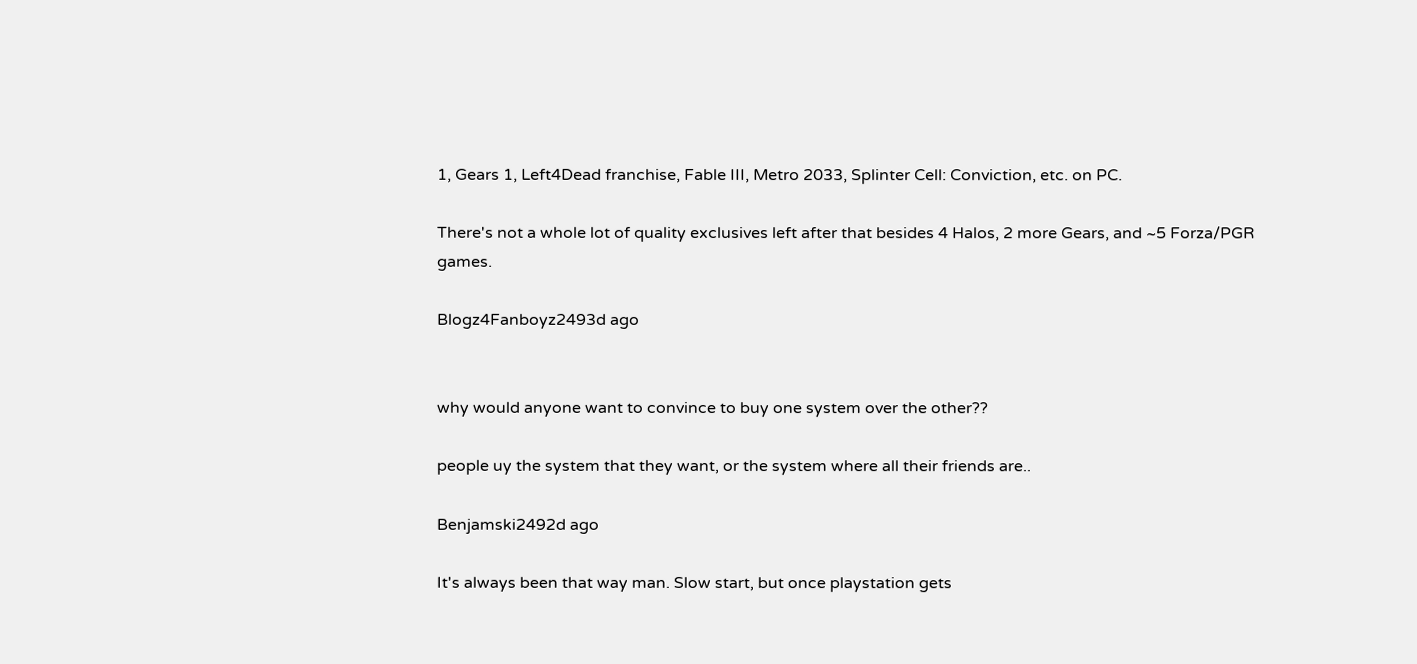1, Gears 1, Left4Dead franchise, Fable III, Metro 2033, Splinter Cell: Conviction, etc. on PC.

There's not a whole lot of quality exclusives left after that besides 4 Halos, 2 more Gears, and ~5 Forza/PGR games.

Blogz4Fanboyz2493d ago


why would anyone want to convince to buy one system over the other??

people uy the system that they want, or the system where all their friends are..

Benjamski2492d ago

It's always been that way man. Slow start, but once playstation gets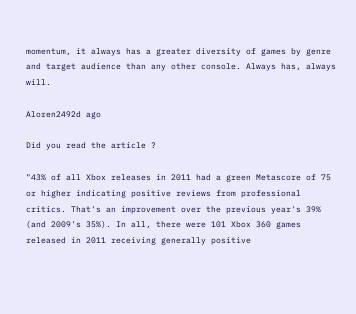momentum, it always has a greater diversity of games by genre and target audience than any other console. Always has, always will.

Aloren2492d ago

Did you read the article ?

"43% of all Xbox releases in 2011 had a green Metascore of 75 or higher indicating positive reviews from professional critics. That's an improvement over the previous year's 39% (and 2009's 35%). In all, there were 101 Xbox 360 games released in 2011 receiving generally positive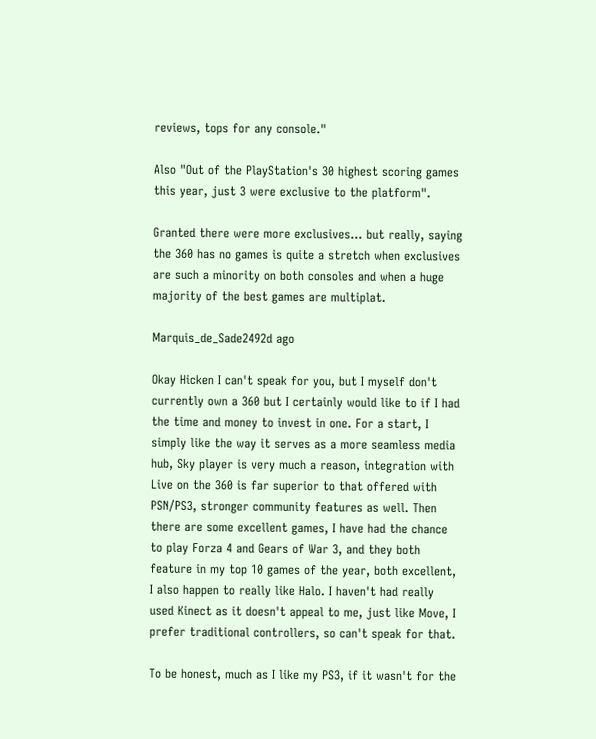reviews, tops for any console."

Also "Out of the PlayStation's 30 highest scoring games this year, just 3 were exclusive to the platform".

Granted there were more exclusives... but really, saying the 360 has no games is quite a stretch when exclusives are such a minority on both consoles and when a huge majority of the best games are multiplat.

Marquis_de_Sade2492d ago

Okay Hicken I can't speak for you, but I myself don't currently own a 360 but I certainly would like to if I had the time and money to invest in one. For a start, I simply like the way it serves as a more seamless media hub, Sky player is very much a reason, integration with Live on the 360 is far superior to that offered with PSN/PS3, stronger community features as well. Then there are some excellent games, I have had the chance to play Forza 4 and Gears of War 3, and they both feature in my top 10 games of the year, both excellent, I also happen to really like Halo. I haven't had really used Kinect as it doesn't appeal to me, just like Move, I prefer traditional controllers, so can't speak for that.

To be honest, much as I like my PS3, if it wasn't for the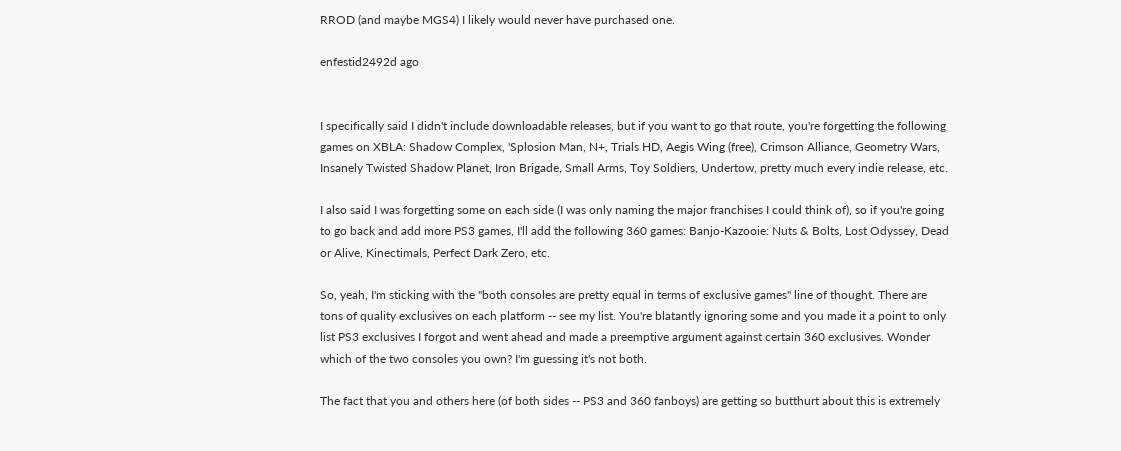RROD (and maybe MGS4) I likely would never have purchased one.

enfestid2492d ago


I specifically said I didn't include downloadable releases, but if you want to go that route, you're forgetting the following games on XBLA: Shadow Complex, 'Splosion Man, N+, Trials HD, Aegis Wing (free), Crimson Alliance, Geometry Wars, Insanely Twisted Shadow Planet, Iron Brigade, Small Arms, Toy Soldiers, Undertow, pretty much every indie release, etc.

I also said I was forgetting some on each side (I was only naming the major franchises I could think of), so if you're going to go back and add more PS3 games, I'll add the following 360 games: Banjo-Kazooie: Nuts & Bolts, Lost Odyssey, Dead or Alive, Kinectimals, Perfect Dark Zero, etc.

So, yeah, I'm sticking with the "both consoles are pretty equal in terms of exclusive games" line of thought. There are tons of quality exclusives on each platform -- see my list. You're blatantly ignoring some and you made it a point to only list PS3 exclusives I forgot and went ahead and made a preemptive argument against certain 360 exclusives. Wonder which of the two consoles you own? I'm guessing it's not both.

The fact that you and others here (of both sides -- PS3 and 360 fanboys) are getting so butthurt about this is extremely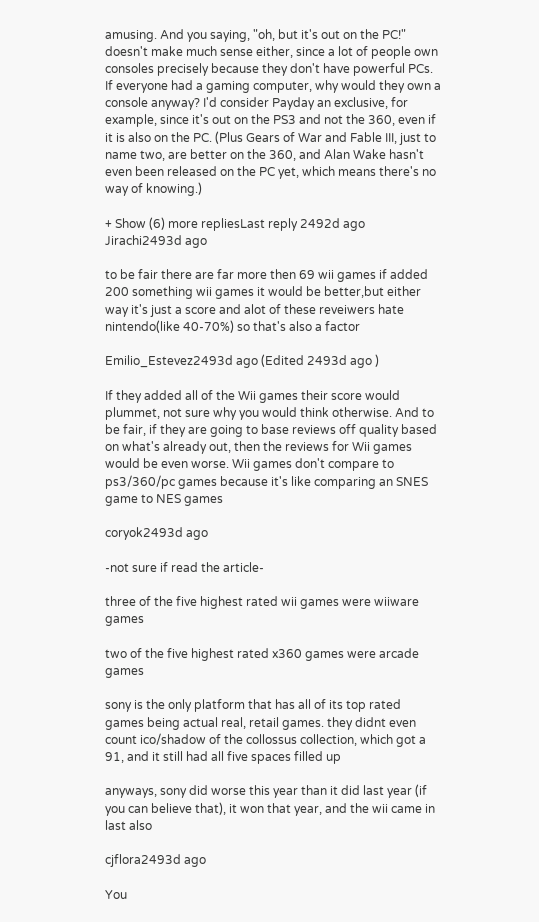amusing. And you saying, "oh, but it's out on the PC!" doesn't make much sense either, since a lot of people own consoles precisely because they don't have powerful PCs. If everyone had a gaming computer, why would they own a console anyway? I'd consider Payday an exclusive, for example, since it's out on the PS3 and not the 360, even if it is also on the PC. (Plus Gears of War and Fable III, just to name two, are better on the 360, and Alan Wake hasn't even been released on the PC yet, which means there's no way of knowing.)

+ Show (6) more repliesLast reply 2492d ago
Jirachi2493d ago

to be fair there are far more then 69 wii games if added 200 something wii games it would be better,but either way it's just a score and alot of these reveiwers hate nintendo(like 40-70%) so that's also a factor

Emilio_Estevez2493d ago (Edited 2493d ago )

If they added all of the Wii games their score would plummet, not sure why you would think otherwise. And to be fair, if they are going to base reviews off quality based on what's already out, then the reviews for Wii games would be even worse. Wii games don't compare to ps3/360/pc games because it's like comparing an SNES game to NES games

coryok2493d ago

-not sure if read the article-

three of the five highest rated wii games were wiiware games

two of the five highest rated x360 games were arcade games

sony is the only platform that has all of its top rated games being actual real, retail games. they didnt even count ico/shadow of the collossus collection, which got a 91, and it still had all five spaces filled up

anyways, sony did worse this year than it did last year (if you can believe that), it won that year, and the wii came in last also

cjflora2493d ago

You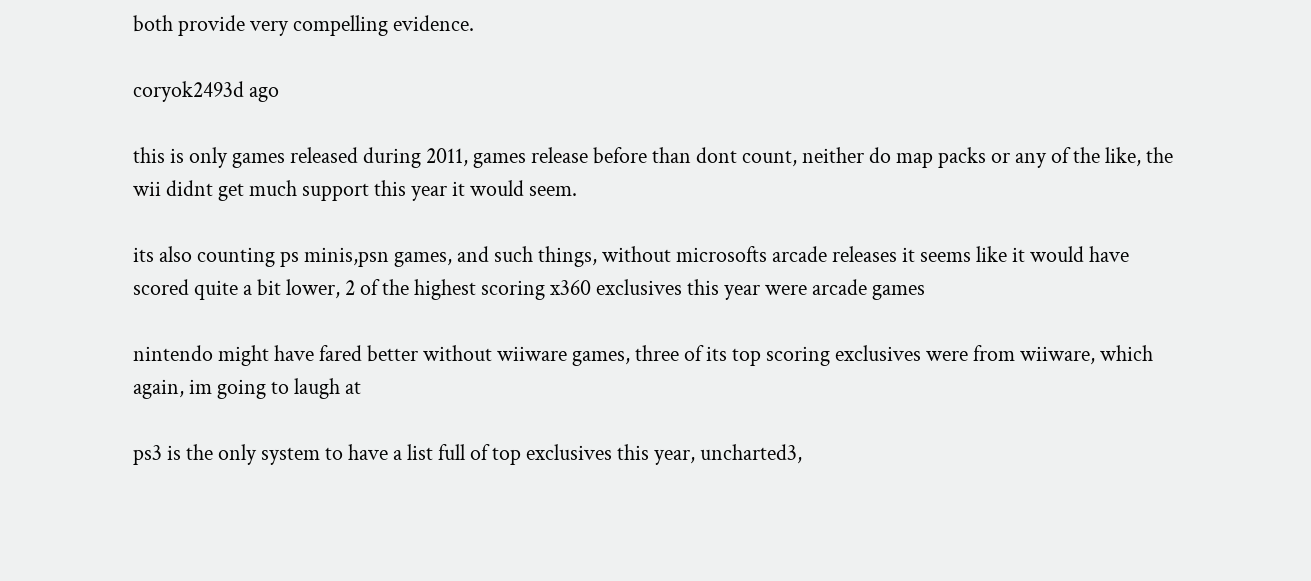both provide very compelling evidence.

coryok2493d ago

this is only games released during 2011, games release before than dont count, neither do map packs or any of the like, the wii didnt get much support this year it would seem.

its also counting ps minis,psn games, and such things, without microsofts arcade releases it seems like it would have scored quite a bit lower, 2 of the highest scoring x360 exclusives this year were arcade games

nintendo might have fared better without wiiware games, three of its top scoring exclusives were from wiiware, which again, im going to laugh at

ps3 is the only system to have a list full of top exclusives this year, uncharted3,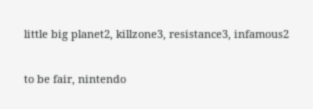little big planet2, killzone3, resistance3, infamous2

to be fair, nintendo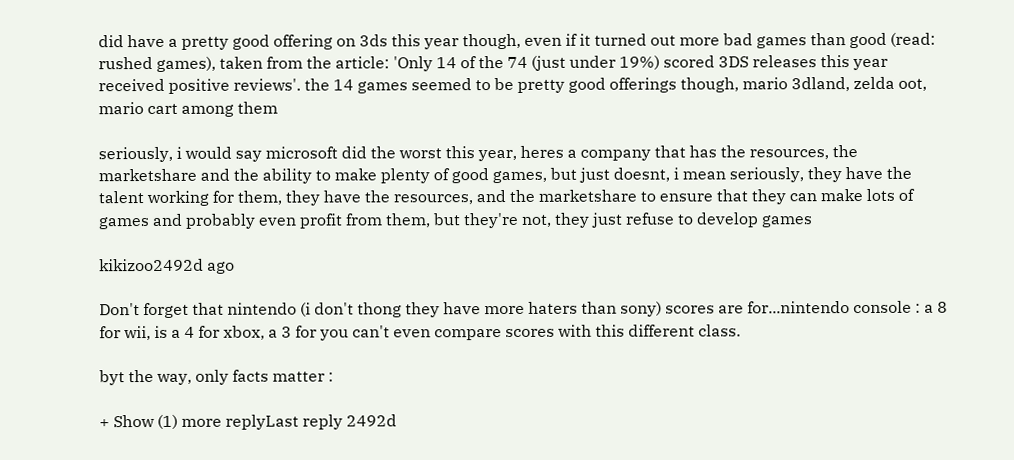did have a pretty good offering on 3ds this year though, even if it turned out more bad games than good (read: rushed games), taken from the article: 'Only 14 of the 74 (just under 19%) scored 3DS releases this year received positive reviews'. the 14 games seemed to be pretty good offerings though, mario 3dland, zelda oot, mario cart among them

seriously, i would say microsoft did the worst this year, heres a company that has the resources, the marketshare and the ability to make plenty of good games, but just doesnt, i mean seriously, they have the talent working for them, they have the resources, and the marketshare to ensure that they can make lots of games and probably even profit from them, but they're not, they just refuse to develop games

kikizoo2492d ago

Don't forget that nintendo (i don't thong they have more haters than sony) scores are for...nintendo console : a 8 for wii, is a 4 for xbox, a 3 for you can't even compare scores with this different class.

byt the way, only facts matter :

+ Show (1) more replyLast reply 2492d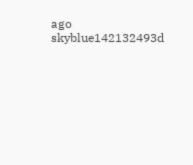ago
skyblue142132493d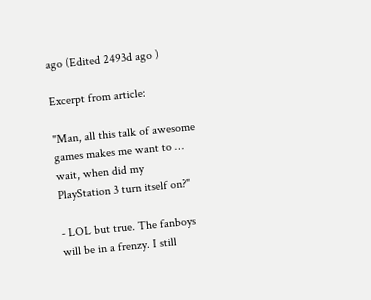ago (Edited 2493d ago )

Excerpt from article:

"Man, all this talk of awesome games makes me want to … wait, when did my PlayStation 3 turn itself on?"

- LOL but true. The fanboys will be in a frenzy. I still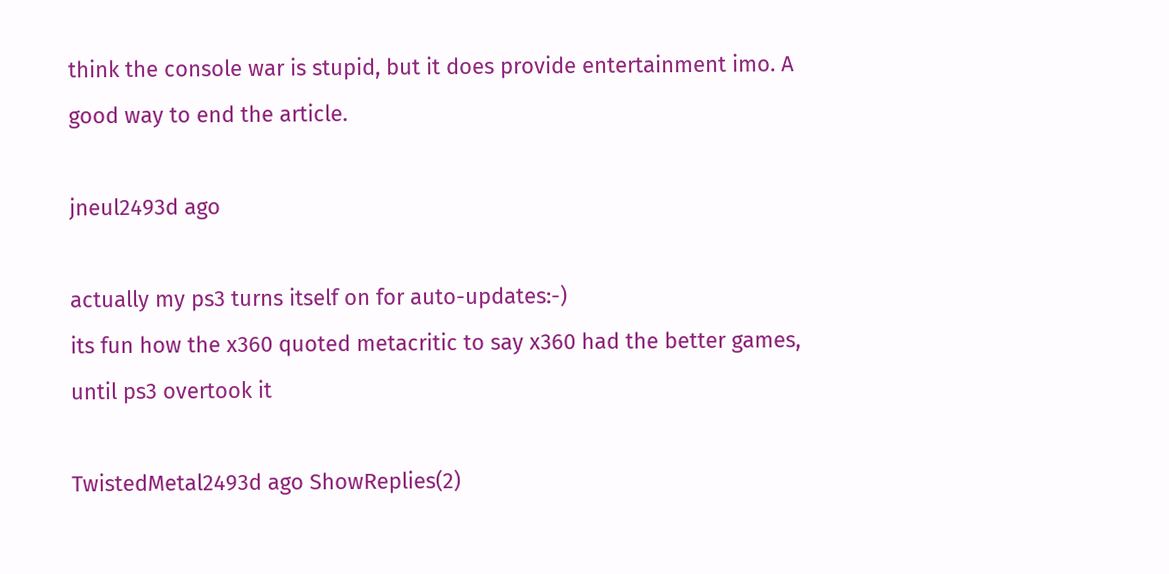think the console war is stupid, but it does provide entertainment imo. A good way to end the article.

jneul2493d ago

actually my ps3 turns itself on for auto-updates:-)
its fun how the x360 quoted metacritic to say x360 had the better games, until ps3 overtook it

TwistedMetal2493d ago ShowReplies(2)